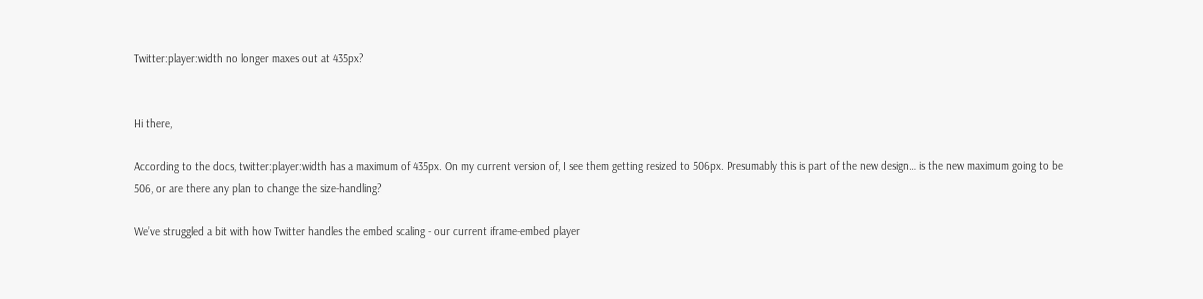Twitter:player:width no longer maxes out at 435px?


Hi there,

According to the docs, twitter:player:width has a maximum of 435px. On my current version of, I see them getting resized to 506px. Presumably this is part of the new design… is the new maximum going to be 506, or are there any plan to change the size-handling?

We’ve struggled a bit with how Twitter handles the embed scaling - our current iframe-embed player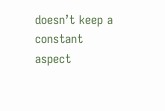doesn’t keep a constant aspect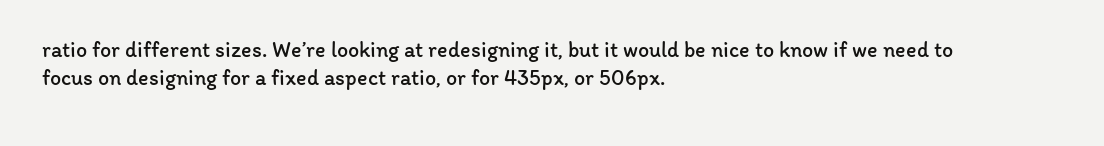ratio for different sizes. We’re looking at redesigning it, but it would be nice to know if we need to focus on designing for a fixed aspect ratio, or for 435px, or 506px.